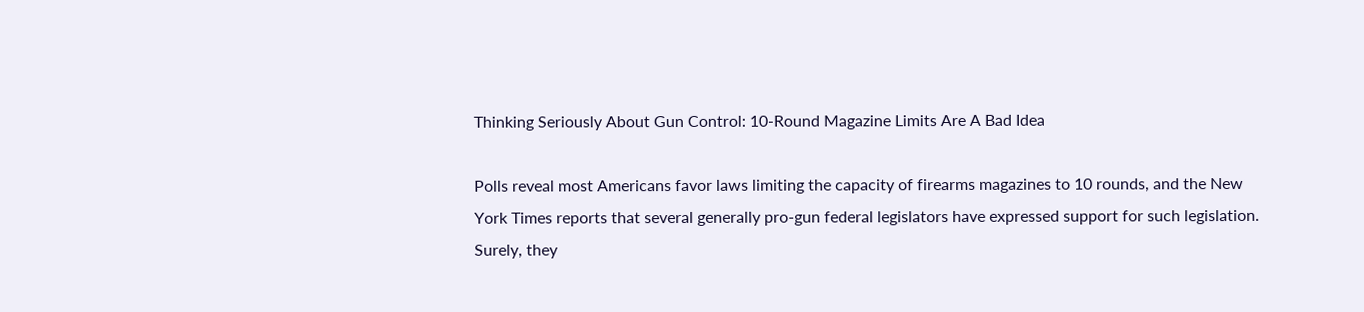Thinking Seriously About Gun Control: 10-Round Magazine Limits Are A Bad Idea

Polls reveal most Americans favor laws limiting the capacity of firearms magazines to 10 rounds, and the New York Times reports that several generally pro-gun federal legislators have expressed support for such legislation. Surely, they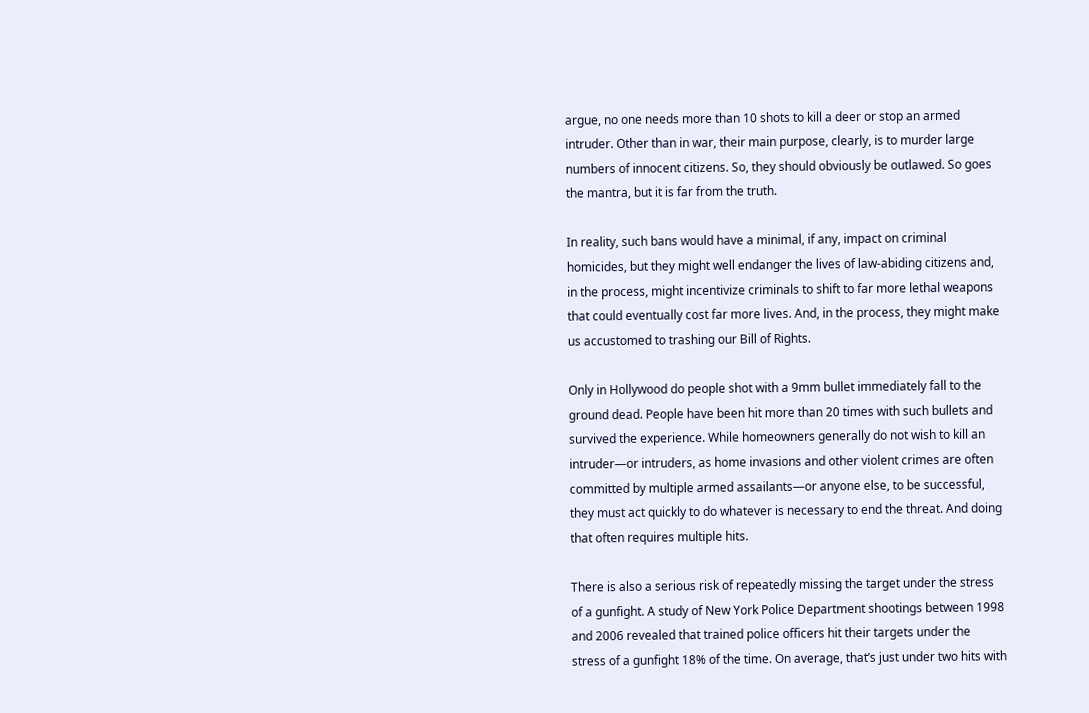argue, no one needs more than 10 shots to kill a deer or stop an armed intruder. Other than in war, their main purpose, clearly, is to murder large numbers of innocent citizens. So, they should obviously be outlawed. So goes the mantra, but it is far from the truth.

In reality, such bans would have a minimal, if any, impact on criminal homicides, but they might well endanger the lives of law-abiding citizens and, in the process, might incentivize criminals to shift to far more lethal weapons that could eventually cost far more lives. And, in the process, they might make us accustomed to trashing our Bill of Rights.

Only in Hollywood do people shot with a 9mm bullet immediately fall to the ground dead. People have been hit more than 20 times with such bullets and survived the experience. While homeowners generally do not wish to kill an intruder—or intruders, as home invasions and other violent crimes are often committed by multiple armed assailants—or anyone else, to be successful, they must act quickly to do whatever is necessary to end the threat. And doing that often requires multiple hits.

There is also a serious risk of repeatedly missing the target under the stress of a gunfight. A study of New York Police Department shootings between 1998 and 2006 revealed that trained police officers hit their targets under the stress of a gunfight 18% of the time. On average, that’s just under two hits with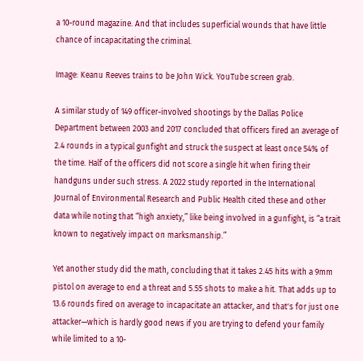a 10-round magazine. And that includes superficial wounds that have little chance of incapacitating the criminal.

Image: Keanu Reeves trains to be John Wick. YouTube screen grab.

A similar study of 149 officer-involved shootings by the Dallas Police Department between 2003 and 2017 concluded that officers fired an average of 2.4 rounds in a typical gunfight and struck the suspect at least once 54% of the time. Half of the officers did not score a single hit when firing their handguns under such stress. A 2022 study reported in the International Journal of Environmental Research and Public Health cited these and other data while noting that “high anxiety,” like being involved in a gunfight, is “a trait known to negatively impact on marksmanship.”

Yet another study did the math, concluding that it takes 2.45 hits with a 9mm pistol on average to end a threat and 5.55 shots to make a hit. That adds up to 13.6 rounds fired on average to incapacitate an attacker, and that's for just one attacker—which is hardly good news if you are trying to defend your family while limited to a 10-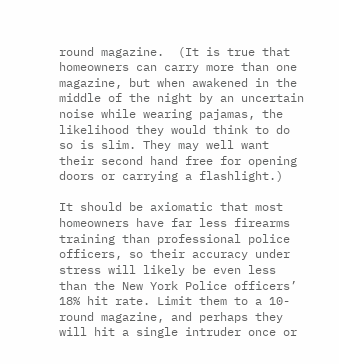round magazine.  (It is true that homeowners can carry more than one magazine, but when awakened in the middle of the night by an uncertain noise while wearing pajamas, the likelihood they would think to do so is slim. They may well want their second hand free for opening doors or carrying a flashlight.)

It should be axiomatic that most homeowners have far less firearms training than professional police officers, so their accuracy under stress will likely be even less than the New York Police officers’ 18% hit rate. Limit them to a 10-round magazine, and perhaps they will hit a single intruder once or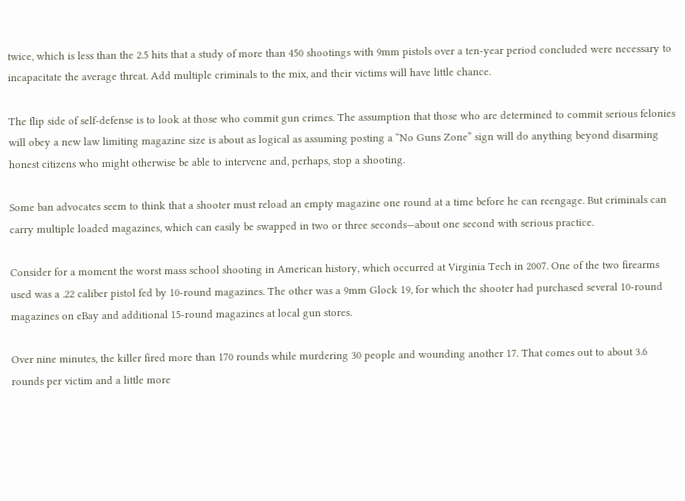twice, which is less than the 2.5 hits that a study of more than 450 shootings with 9mm pistols over a ten-year period concluded were necessary to incapacitate the average threat. Add multiple criminals to the mix, and their victims will have little chance.

The flip side of self-defense is to look at those who commit gun crimes. The assumption that those who are determined to commit serious felonies will obey a new law limiting magazine size is about as logical as assuming posting a “No Guns Zone” sign will do anything beyond disarming honest citizens who might otherwise be able to intervene and, perhaps, stop a shooting.

Some ban advocates seem to think that a shooter must reload an empty magazine one round at a time before he can reengage. But criminals can carry multiple loaded magazines, which can easily be swapped in two or three seconds—about one second with serious practice.

Consider for a moment the worst mass school shooting in American history, which occurred at Virginia Tech in 2007. One of the two firearms used was a .22 caliber pistol fed by 10-round magazines. The other was a 9mm Glock 19, for which the shooter had purchased several 10-round magazines on eBay and additional 15-round magazines at local gun stores.

Over nine minutes, the killer fired more than 170 rounds while murdering 30 people and wounding another 17. That comes out to about 3.6 rounds per victim and a little more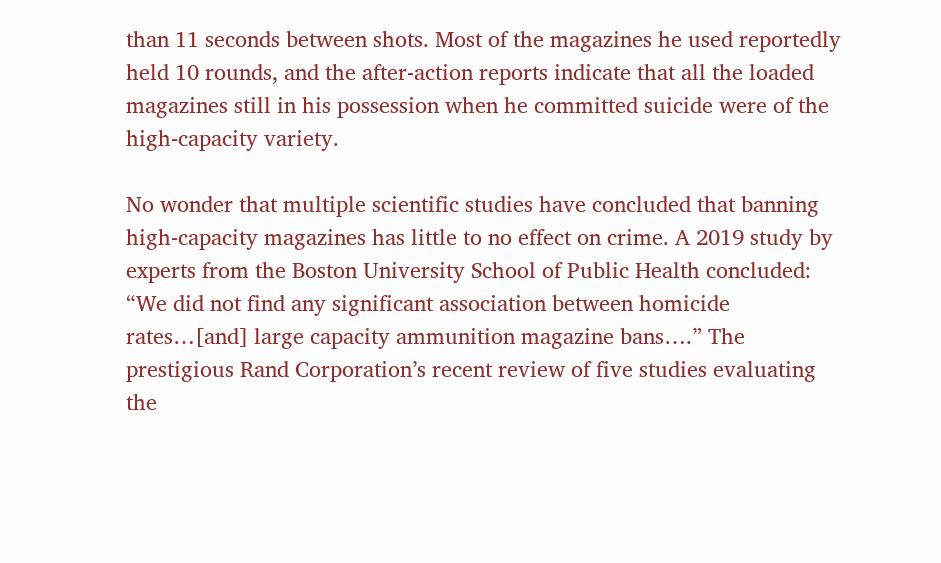than 11 seconds between shots. Most of the magazines he used reportedly held 10 rounds, and the after-action reports indicate that all the loaded magazines still in his possession when he committed suicide were of the high-capacity variety.

No wonder that multiple scientific studies have concluded that banning high-capacity magazines has little to no effect on crime. A 2019 study by experts from the Boston University School of Public Health concluded: “We did not find any significant association between homicide rates…[and] large capacity ammunition magazine bans….” The prestigious Rand Corporation’s recent review of five studies evaluating the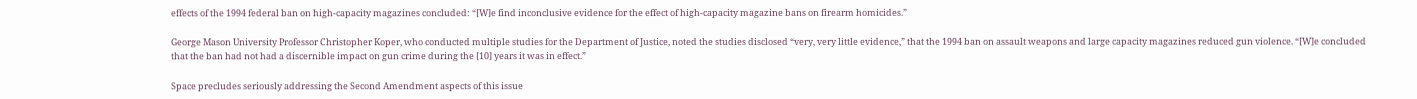effects of the 1994 federal ban on high-capacity magazines concluded: “[W]e find inconclusive evidence for the effect of high-capacity magazine bans on firearm homicides.”

George Mason University Professor Christopher Koper, who conducted multiple studies for the Department of Justice, noted the studies disclosed “very, very little evidence,” that the 1994 ban on assault weapons and large capacity magazines reduced gun violence. “[W]e concluded that the ban had not had a discernible impact on gun crime during the [10] years it was in effect.”

Space precludes seriously addressing the Second Amendment aspects of this issue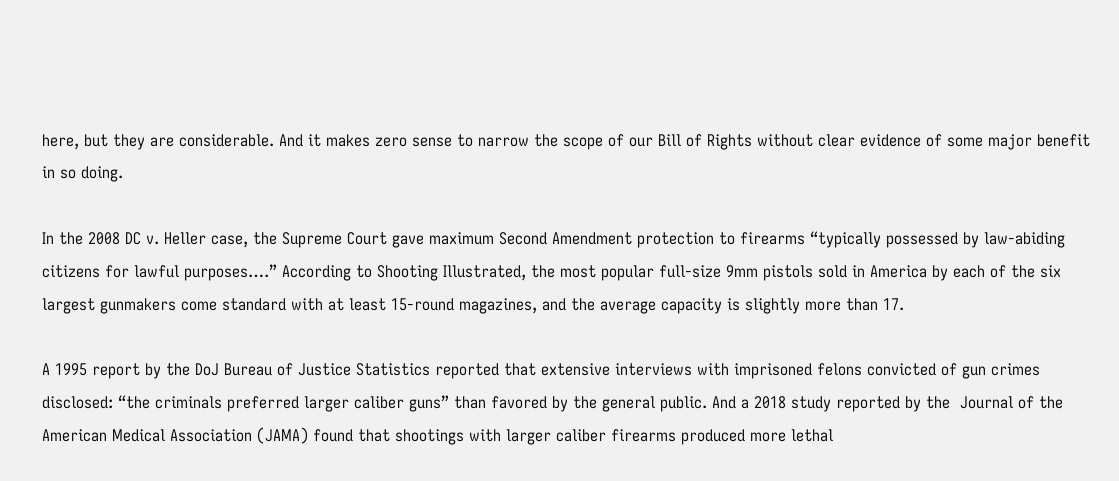here, but they are considerable. And it makes zero sense to narrow the scope of our Bill of Rights without clear evidence of some major benefit in so doing.

In the 2008 DC v. Heller case, the Supreme Court gave maximum Second Amendment protection to firearms “typically possessed by law-abiding citizens for lawful purposes….” According to Shooting Illustrated, the most popular full-size 9mm pistols sold in America by each of the six largest gunmakers come standard with at least 15-round magazines, and the average capacity is slightly more than 17.

A 1995 report by the DoJ Bureau of Justice Statistics reported that extensive interviews with imprisoned felons convicted of gun crimes disclosed: “the criminals preferred larger caliber guns” than favored by the general public. And a 2018 study reported by the  Journal of the American Medical Association (JAMA) found that shootings with larger caliber firearms produced more lethal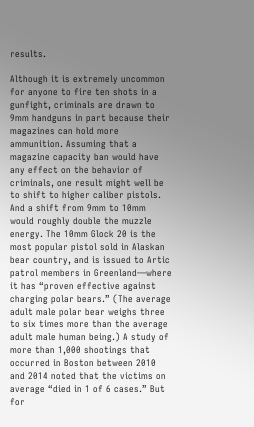results.

Although it is extremely uncommon for anyone to fire ten shots in a gunfight, criminals are drawn to 9mm handguns in part because their magazines can hold more ammunition. Assuming that a magazine capacity ban would have any effect on the behavior of criminals, one result might well be to shift to higher caliber pistols. And a shift from 9mm to 10mm would roughly double the muzzle energy. The 10mm Glock 20 is the most popular pistol sold in Alaskan bear country, and is issued to Artic patrol members in Greenland—where it has “proven effective against charging polar bears.” (The average adult male polar bear weighs three to six times more than the average adult male human being.) A study of more than 1,000 shootings that occurred in Boston between 2010 and 2014 noted that the victims on average “died in 1 of 6 cases.” But for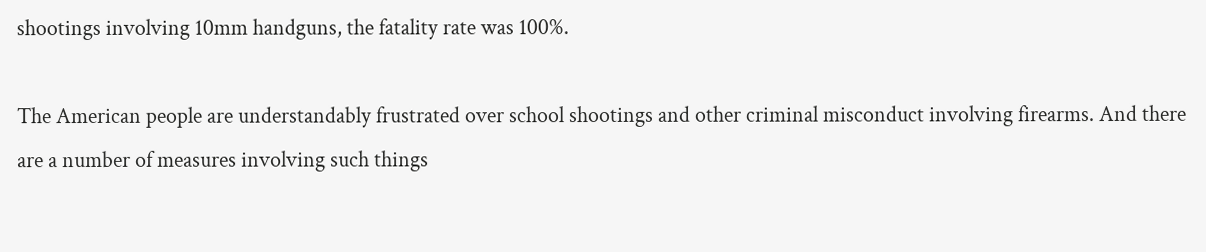shootings involving 10mm handguns, the fatality rate was 100%.

The American people are understandably frustrated over school shootings and other criminal misconduct involving firearms. And there are a number of measures involving such things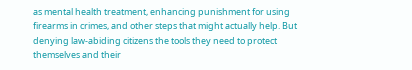as mental health treatment, enhancing punishment for using firearms in crimes, and other steps that might actually help. But denying law-abiding citizens the tools they need to protect themselves and their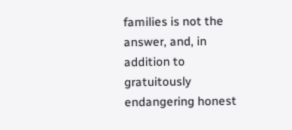families is not the answer, and, in addition to gratuitously endangering honest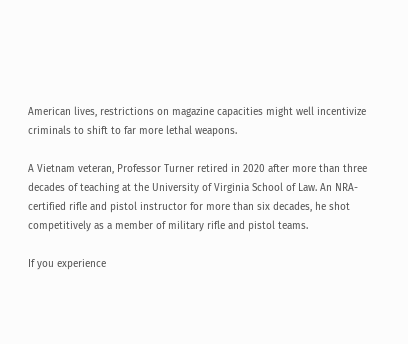American lives, restrictions on magazine capacities might well incentivize criminals to shift to far more lethal weapons.

A Vietnam veteran, Professor Turner retired in 2020 after more than three decades of teaching at the University of Virginia School of Law. An NRA-certified rifle and pistol instructor for more than six decades, he shot competitively as a member of military rifle and pistol teams.

If you experience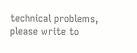technical problems, please write to